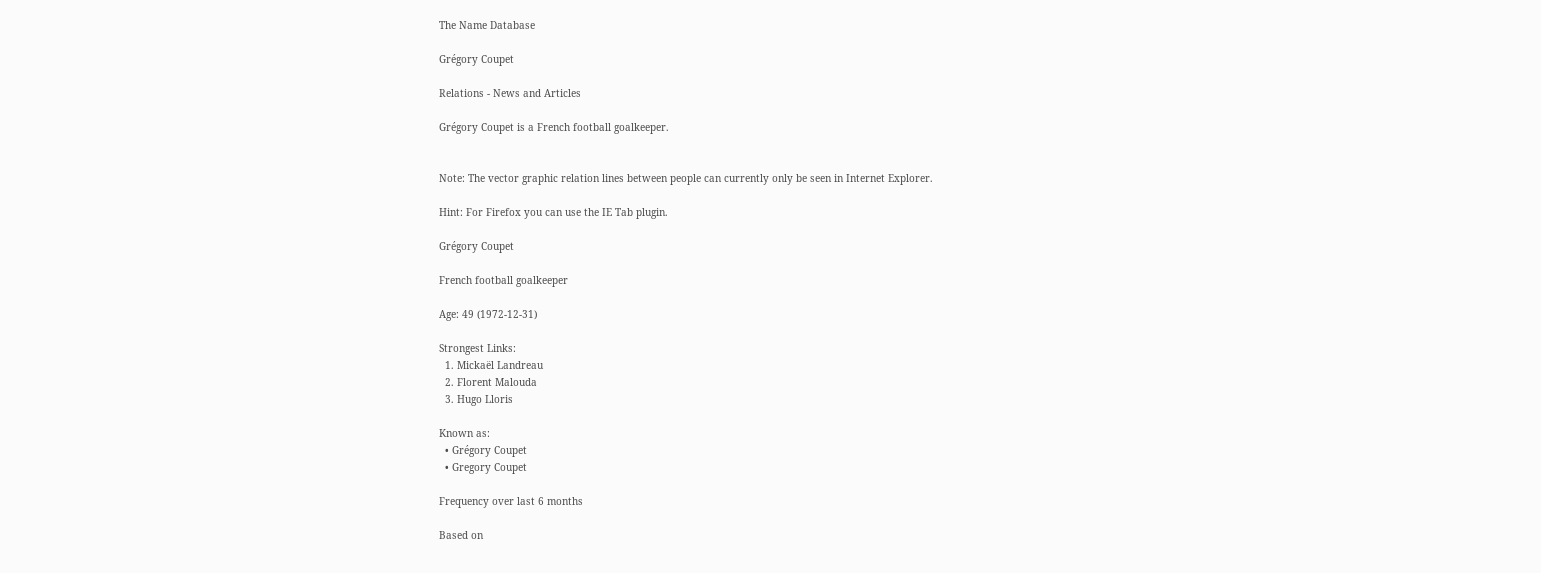The Name Database

Grégory Coupet

Relations - News and Articles

Grégory Coupet is a French football goalkeeper.


Note: The vector graphic relation lines between people can currently only be seen in Internet Explorer.

Hint: For Firefox you can use the IE Tab plugin.

Grégory Coupet

French football goalkeeper

Age: 49 (1972-12-31)

Strongest Links:
  1. Mickaël Landreau
  2. Florent Malouda
  3. Hugo Lloris

Known as:
  • Grégory Coupet
  • Gregory Coupet

Frequency over last 6 months

Based on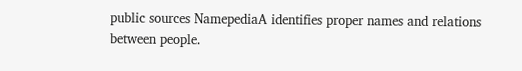public sources NamepediaA identifies proper names and relations between people.